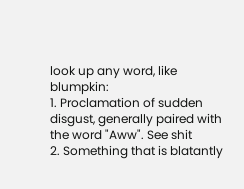look up any word, like blumpkin:
1. Proclamation of sudden disgust, generally paired with the word "Aww". See shit
2. Something that is blatantly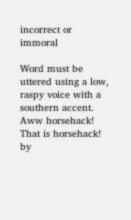incorrect or immoral

Word must be uttered using a low, raspy voice with a southern accent.
Aww horsehack!
That is horsehack!
by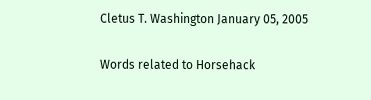Cletus T. Washington January 05, 2005

Words related to Horsehack